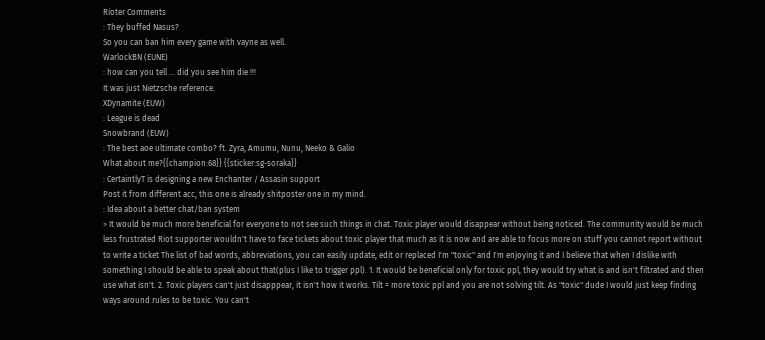Rioter Comments
: They buffed Nasus?
So you can ban him every game with vayne as well.
WarlockBN (EUNE)
: how can you tell ... did you see him die !!!
It was just Nietzsche reference.
XDynamite (EUW)
: League is dead
Snowbrand (EUW)
: The best aoe ultimate combo? ft. Zyra, Amumu, Nunu, Neeko & Galio
What about me?{{champion:68}} {{sticker:sg-soraka}}
: CertaintlyT is designing a new Enchanter / Assasin support
Post it from different acc, this one is already shitposter one in my mind.
: Idea about a better chat/ban system
> It would be much more beneficial for everyone to not see such things in chat. Toxic player would disappear without being noticed. The community would be much less frustrated Riot supporter wouldn't have to face tickets about toxic player that much as it is now and are able to focus more on stuff you cannot report without to write a ticket The list of bad words, abbreviations, you can easily update, edit or replaced I'm "toxic" and I'm enjoying it and I believe that when I dislike with something I should be able to speak about that(plus I like to trigger ppl). 1. It would be beneficial only for toxic ppl, they would try what is and isn't filtrated and then use what isn't. 2. Toxic players can't just disapppear, it isn't how it works. Tilt = more toxic ppl and you are not solving tilt. As "toxic" dude I would just keep finding ways around rules to be toxic. You can't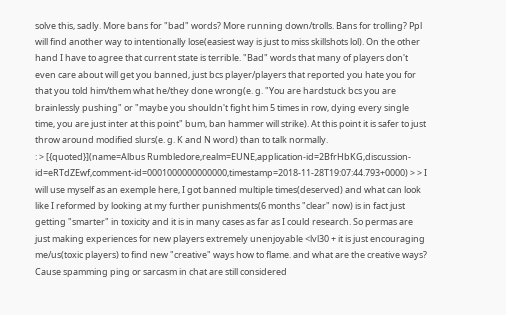solve this, sadly. More bans for "bad" words? More running down/trolls. Bans for trolling? Ppl will find another way to intentionally lose(easiest way is just to miss skillshots lol). On the other hand I have to agree that current state is terrible. "Bad" words that many of players don't even care about will get you banned, just bcs player/players that reported you hate you for that you told him/them what he/they done wrong(e. g. "You are hardstuck bcs you are brainlessly pushing" or "maybe you shouldn't fight him 5 times in row, dying every single time, you are just inter at this point" bum, ban hammer will strike). At this point it is safer to just throw around modified slurs(e. g. K and N word) than to talk normally.
: > [{quoted}](name=Albus Rumbledore,realm=EUNE,application-id=2BfrHbKG,discussion-id=eRTdZEwf,comment-id=0001000000000000,timestamp=2018-11-28T19:07:44.793+0000) > > I will use myself as an exemple here, I got banned multiple times(deserved) and what can look like I reformed by looking at my further punishments(6 months "clear" now) is in fact just getting "smarter" in toxicity and it is in many cases as far as I could research. So permas are just making experiences for new players extremely unenjoyable <lvl30 + it is just encouraging me/us(toxic players) to find new "creative" ways how to flame. and what are the creative ways? Cause spamming ping or sarcasm in chat are still considered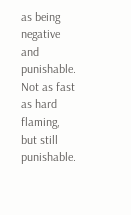as being negative and punishable. Not as fast as hard flaming, but still punishable.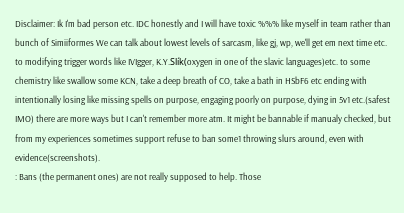Disclaimer: Ik I'm bad person etc. IDC honestly and I will have toxic %%% like myself in team rather than bunch of Simiiformes We can talk about lowest levels of sarcasm, like gj, wp, we'll get em next time etc. to modifying trigger words like IVIgger, K.Y.Slík(oxygen in one of the slavic languages)etc. to some chemistry like swallow some KCN, take a deep breath of CO, take a bath in HSbF6 etc ending with intentionally losing like missing spells on purpose, engaging poorly on purpose, dying in 5v1 etc.(safest IMO) there are more ways but I can't remember more atm. It might be bannable if manualy checked, but from my experiences sometimes support refuse to ban some1 throwing slurs around, even with evidence(screenshots).
: Bans (the permanent ones) are not really supposed to help. Those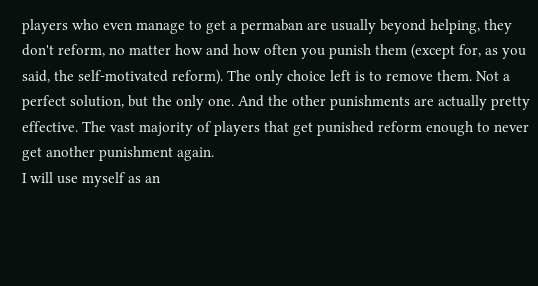players who even manage to get a permaban are usually beyond helping, they don't reform, no matter how and how often you punish them (except for, as you said, the self-motivated reform). The only choice left is to remove them. Not a perfect solution, but the only one. And the other punishments are actually pretty effective. The vast majority of players that get punished reform enough to never get another punishment again.
I will use myself as an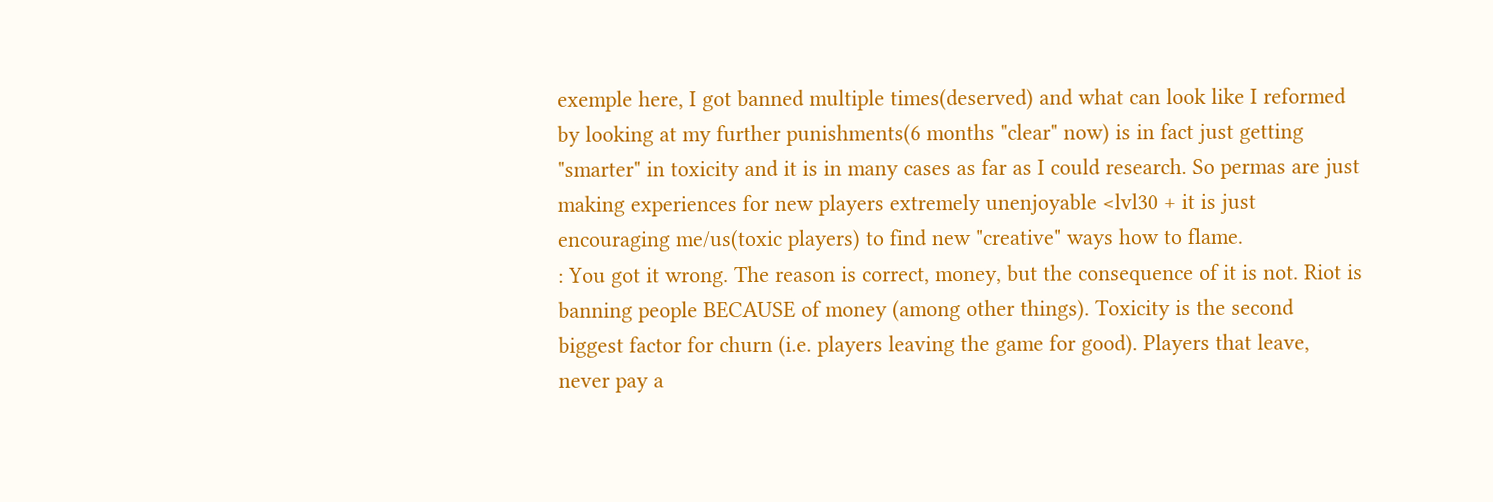exemple here, I got banned multiple times(deserved) and what can look like I reformed by looking at my further punishments(6 months "clear" now) is in fact just getting "smarter" in toxicity and it is in many cases as far as I could research. So permas are just making experiences for new players extremely unenjoyable <lvl30 + it is just encouraging me/us(toxic players) to find new "creative" ways how to flame.
: You got it wrong. The reason is correct, money, but the consequence of it is not. Riot is banning people BECAUSE of money (among other things). Toxicity is the second biggest factor for churn (i.e. players leaving the game for good). Players that leave, never pay a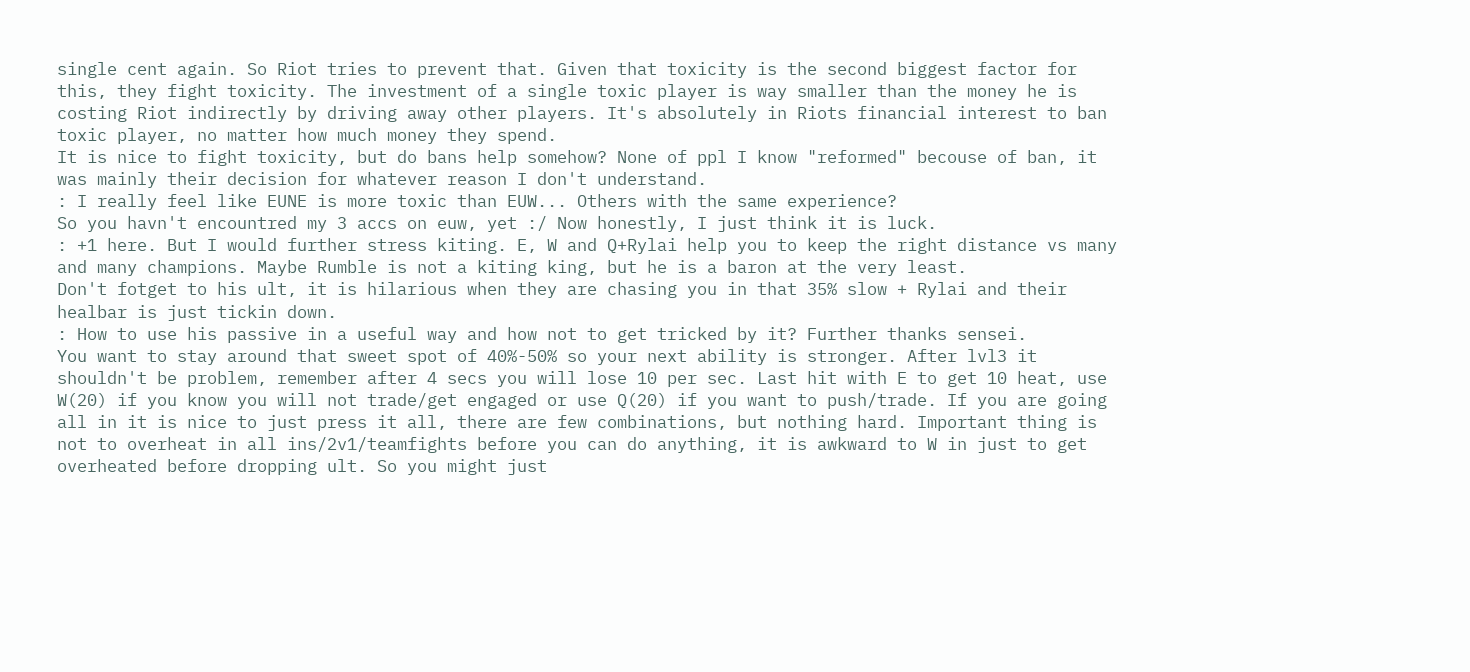single cent again. So Riot tries to prevent that. Given that toxicity is the second biggest factor for this, they fight toxicity. The investment of a single toxic player is way smaller than the money he is costing Riot indirectly by driving away other players. It's absolutely in Riots financial interest to ban toxic player, no matter how much money they spend.
It is nice to fight toxicity, but do bans help somehow? None of ppl I know "reformed" becouse of ban, it was mainly their decision for whatever reason I don't understand.
: I really feel like EUNE is more toxic than EUW... Others with the same experience?
So you havn't encountred my 3 accs on euw, yet :/ Now honestly, I just think it is luck.
: +1 here. But I would further stress kiting. E, W and Q+Rylai help you to keep the right distance vs many and many champions. Maybe Rumble is not a kiting king, but he is a baron at the very least.
Don't fotget to his ult, it is hilarious when they are chasing you in that 35% slow + Rylai and their healbar is just tickin down.
: How to use his passive in a useful way and how not to get tricked by it? Further thanks sensei.
You want to stay around that sweet spot of 40%-50% so your next ability is stronger. After lvl3 it shouldn't be problem, remember after 4 secs you will lose 10 per sec. Last hit with E to get 10 heat, use W(20) if you know you will not trade/get engaged or use Q(20) if you want to push/trade. If you are going all in it is nice to just press it all, there are few combinations, but nothing hard. Important thing is not to overheat in all ins/2v1/teamfights before you can do anything, it is awkward to W in just to get overheated before dropping ult. So you might just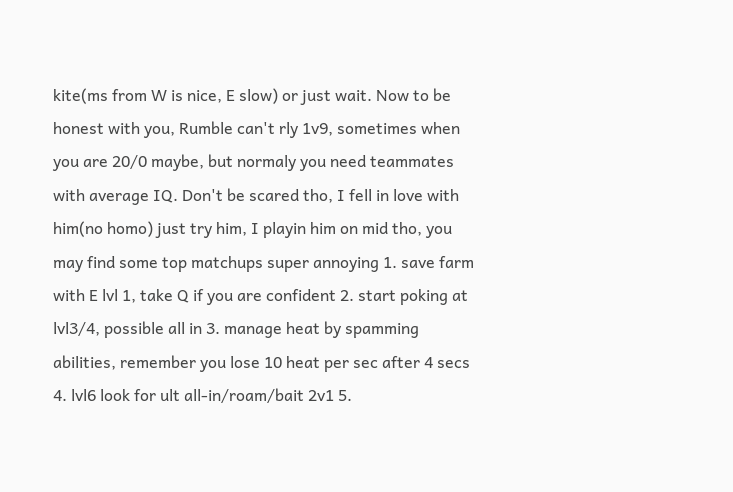kite(ms from W is nice, E slow) or just wait. Now to be honest with you, Rumble can't rly 1v9, sometimes when you are 20/0 maybe, but normaly you need teammates with average IQ. Don't be scared tho, I fell in love with him(no homo) just try him, I playin him on mid tho, you may find some top matchups super annoying 1. save farm with E lvl 1, take Q if you are confident 2. start poking at lvl3/4, possible all in 3. manage heat by spamming abilities, remember you lose 10 heat per sec after 4 secs 4. lvl6 look for ult all-in/roam/bait 2v1 5.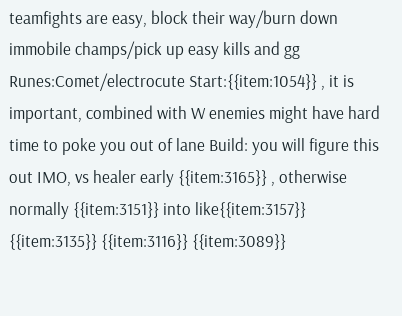teamfights are easy, block their way/burn down immobile champs/pick up easy kills and gg Runes:Comet/electrocute Start:{{item:1054}} , it is important, combined with W enemies might have hard time to poke you out of lane Build: you will figure this out IMO, vs healer early {{item:3165}} , otherwise normally {{item:3151}} into like{{item:3157}} {{item:3135}} {{item:3116}} {{item:3089}}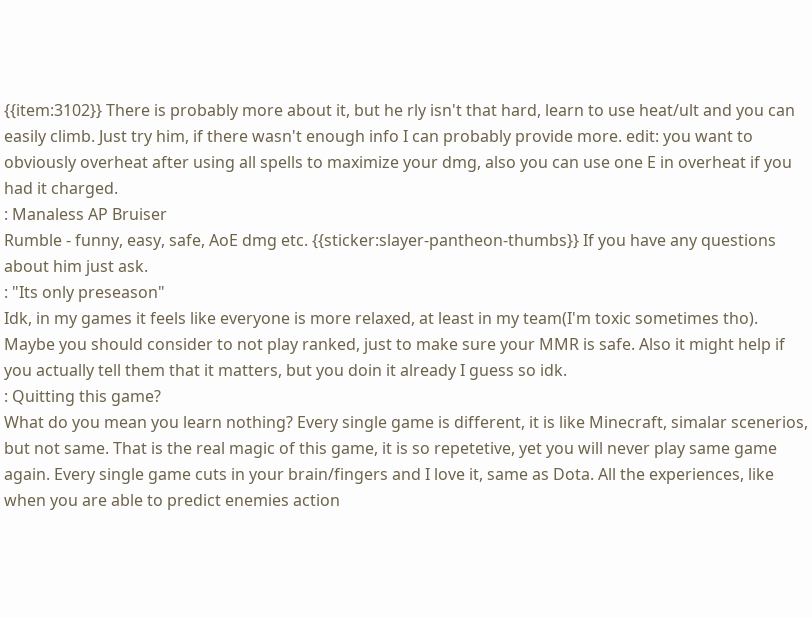{{item:3102}} There is probably more about it, but he rly isn't that hard, learn to use heat/ult and you can easily climb. Just try him, if there wasn't enough info I can probably provide more. edit: you want to obviously overheat after using all spells to maximize your dmg, also you can use one E in overheat if you had it charged.
: Manaless AP Bruiser
Rumble - funny, easy, safe, AoE dmg etc. {{sticker:slayer-pantheon-thumbs}} If you have any questions about him just ask.
: "Its only preseason"
Idk, in my games it feels like everyone is more relaxed, at least in my team(I'm toxic sometimes tho). Maybe you should consider to not play ranked, just to make sure your MMR is safe. Also it might help if you actually tell them that it matters, but you doin it already I guess so idk.
: Quitting this game?
What do you mean you learn nothing? Every single game is different, it is like Minecraft, simalar scenerios, but not same. That is the real magic of this game, it is so repetetive, yet you will never play same game again. Every single game cuts in your brain/fingers and I love it, same as Dota. All the experiences, like when you are able to predict enemies action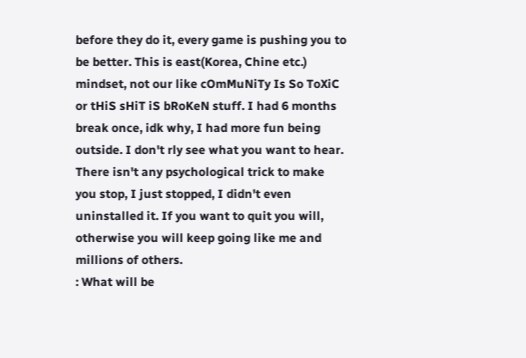before they do it, every game is pushing you to be better. This is east(Korea, Chine etc.) mindset, not our like cOmMuNiTy Is So ToXiC or tHiS sHiT iS bRoKeN stuff. I had 6 months break once, idk why, I had more fun being outside. I don't rly see what you want to hear. There isn't any psychological trick to make you stop, I just stopped, I didn't even uninstalled it. If you want to quit you will, otherwise you will keep going like me and millions of others.
: What will be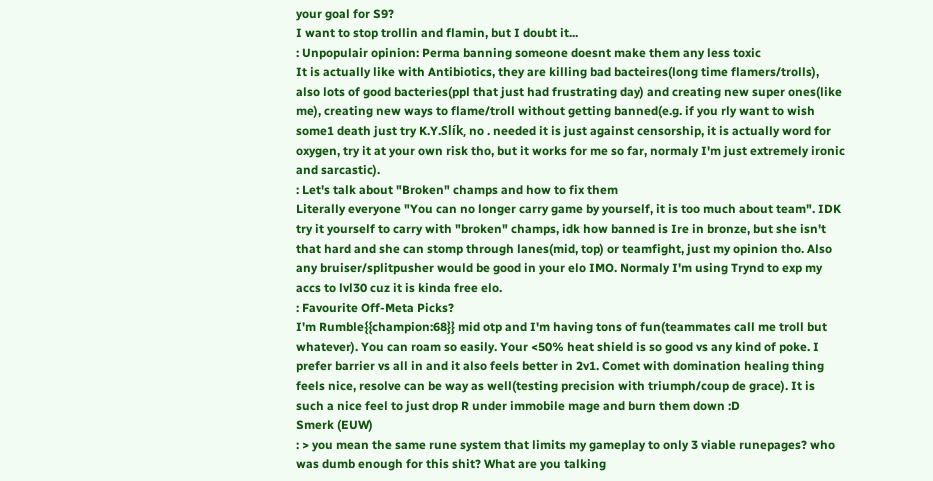your goal for S9?
I want to stop trollin and flamin, but I doubt it...
: Unpopulair opinion: Perma banning someone doesnt make them any less toxic
It is actually like with Antibiotics, they are killing bad bacteires(long time flamers/trolls), also lots of good bacteries(ppl that just had frustrating day) and creating new super ones(like me), creating new ways to flame/troll without getting banned(e.g. if you rly want to wish some1 death just try K.Y.Slík, no . needed it is just against censorship, it is actually word for oxygen, try it at your own risk tho, but it works for me so far, normaly I'm just extremely ironic and sarcastic).
: Let's talk about "Broken" champs and how to fix them
Literally everyone "You can no longer carry game by yourself, it is too much about team". IDK try it yourself to carry with "broken" champs, idk how banned is Ire in bronze, but she isn't that hard and she can stomp through lanes(mid, top) or teamfight, just my opinion tho. Also any bruiser/splitpusher would be good in your elo IMO. Normaly I'm using Trynd to exp my accs to lvl30 cuz it is kinda free elo.
: Favourite Off-Meta Picks?
I'm Rumble{{champion:68}} mid otp and I'm having tons of fun(teammates call me troll but whatever). You can roam so easily. Your <50% heat shield is so good vs any kind of poke. I prefer barrier vs all in and it also feels better in 2v1. Comet with domination healing thing feels nice, resolve can be way as well(testing precision with triumph/coup de grace). It is such a nice feel to just drop R under immobile mage and burn them down :D
Smerk (EUW)
: > you mean the same rune system that limits my gameplay to only 3 viable runepages? who was dumb enough for this shit? What are you talking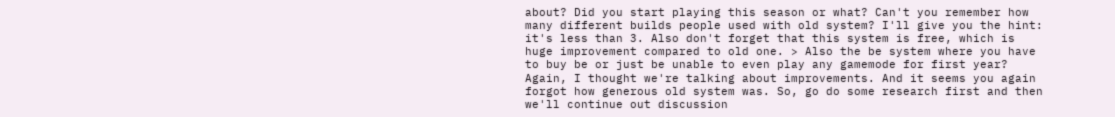about? Did you start playing this season or what? Can't you remember how many different builds people used with old system? I'll give you the hint: it's less than 3. Also don't forget that this system is free, which is huge improvement compared to old one. > Also the be system where you have to buy be or just be unable to even play any gamemode for first year? Again, I thought we're talking about improvements. And it seems you again forgot how generous old system was. So, go do some research first and then we'll continue out discussion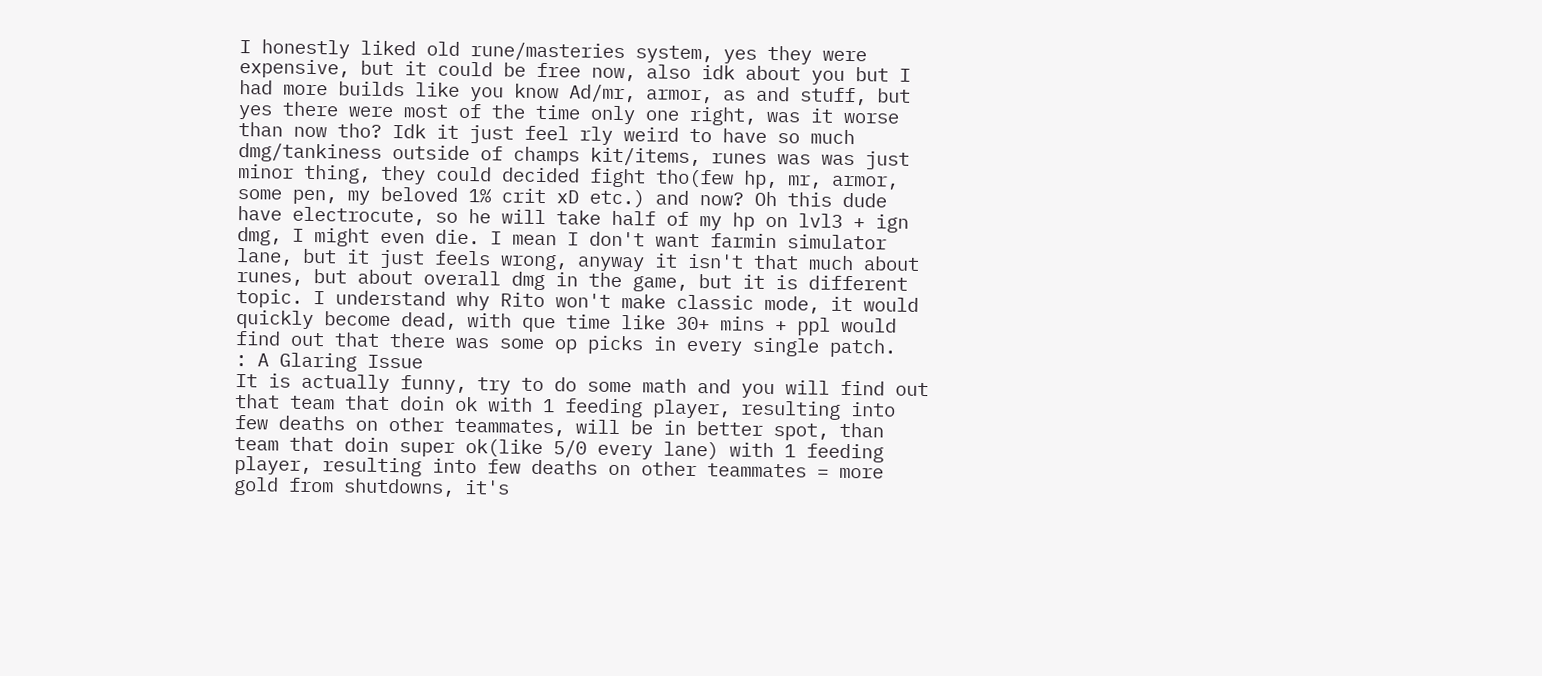I honestly liked old rune/masteries system, yes they were expensive, but it could be free now, also idk about you but I had more builds like you know Ad/mr, armor, as and stuff, but yes there were most of the time only one right, was it worse than now tho? Idk it just feel rly weird to have so much dmg/tankiness outside of champs kit/items, runes was was just minor thing, they could decided fight tho(few hp, mr, armor, some pen, my beloved 1% crit xD etc.) and now? Oh this dude have electrocute, so he will take half of my hp on lvl3 + ign dmg, I might even die. I mean I don't want farmin simulator lane, but it just feels wrong, anyway it isn't that much about runes, but about overall dmg in the game, but it is different topic. I understand why Rito won't make classic mode, it would quickly become dead, with que time like 30+ mins + ppl would find out that there was some op picks in every single patch.
: A Glaring Issue
It is actually funny, try to do some math and you will find out that team that doin ok with 1 feeding player, resulting into few deaths on other teammates, will be in better spot, than team that doin super ok(like 5/0 every lane) with 1 feeding player, resulting into few deaths on other teammates = more gold from shutdowns, it's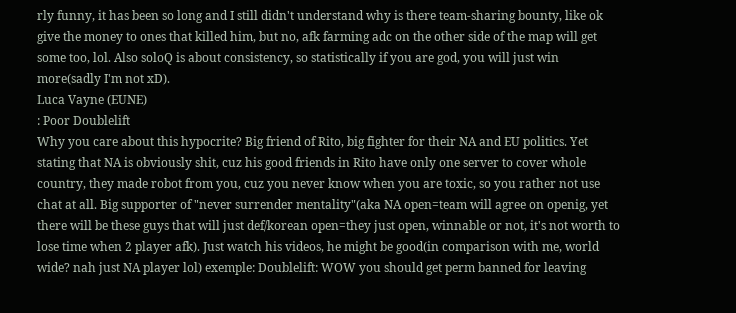rly funny, it has been so long and I still didn't understand why is there team-sharing bounty, like ok give the money to ones that killed him, but no, afk farming adc on the other side of the map will get some too, lol. Also soloQ is about consistency, so statistically if you are god, you will just win more(sadly I'm not xD).
Luca Vayne (EUNE)
: Poor Doublelift
Why you care about this hypocrite? Big friend of Rito, big fighter for their NA and EU politics. Yet stating that NA is obviously shit, cuz his good friends in Rito have only one server to cover whole country, they made robot from you, cuz you never know when you are toxic, so you rather not use chat at all. Big supporter of "never surrender mentality"(aka NA open=team will agree on openig, yet there will be these guys that will just def/korean open=they just open, winnable or not, it's not worth to lose time when 2 player afk). Just watch his videos, he might be good(in comparison with me, world wide? nah just NA player lol) exemple: Doublelift: WOW you should get perm banned for leaving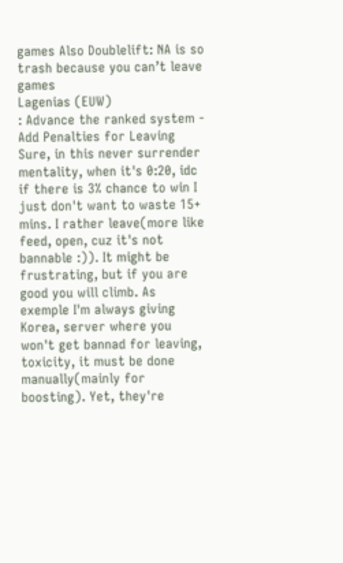games Also Doublelift: NA is so trash because you can’t leave games
Lagenias (EUW)
: Advance the ranked system - Add Penalties for Leaving
Sure, in this never surrender mentality, when it's 0:20, idc if there is 3% chance to win I just don't want to waste 15+ mins. I rather leave(more like feed, open, cuz it's not bannable :)). It might be frustrating, but if you are good you will climb. As exemple I'm always giving Korea, server where you won't get bannad for leaving, toxicity, it must be done manually(mainly for boosting). Yet, they're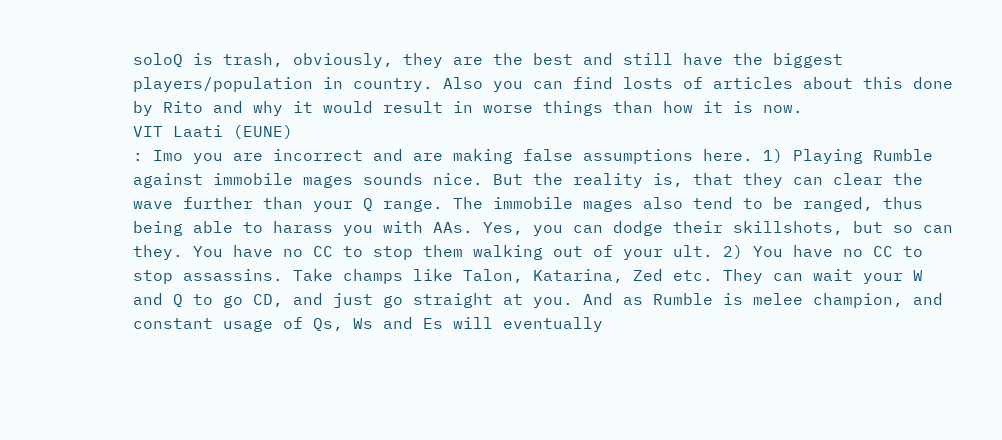soloQ is trash, obviously, they are the best and still have the biggest players/population in country. Also you can find losts of articles about this done by Rito and why it would result in worse things than how it is now.
VIT Laati (EUNE)
: Imo you are incorrect and are making false assumptions here. 1) Playing Rumble against immobile mages sounds nice. But the reality is, that they can clear the wave further than your Q range. The immobile mages also tend to be ranged, thus being able to harass you with AAs. Yes, you can dodge their skillshots, but so can they. You have no CC to stop them walking out of your ult. 2) You have no CC to stop assassins. Take champs like Talon, Katarina, Zed etc. They can wait your W and Q to go CD, and just go straight at you. And as Rumble is melee champion, and constant usage of Qs, Ws and Es will eventually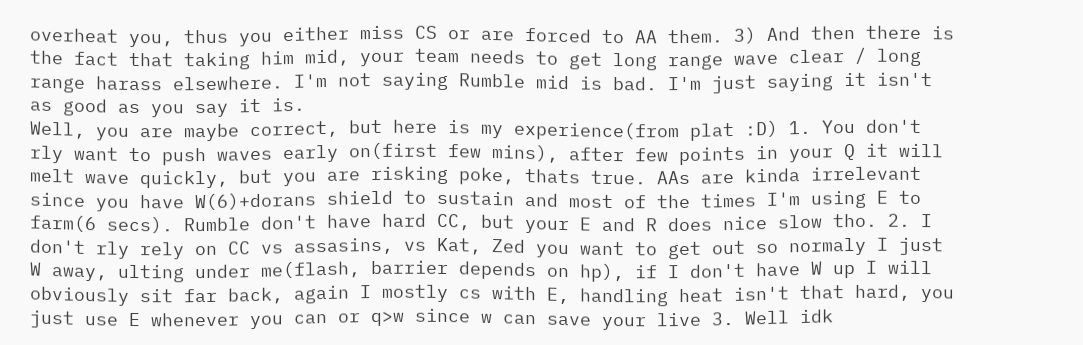overheat you, thus you either miss CS or are forced to AA them. 3) And then there is the fact that taking him mid, your team needs to get long range wave clear / long range harass elsewhere. I'm not saying Rumble mid is bad. I'm just saying it isn't as good as you say it is.
Well, you are maybe correct, but here is my experience(from plat :D) 1. You don't rly want to push waves early on(first few mins), after few points in your Q it will melt wave quickly, but you are risking poke, thats true. AAs are kinda irrelevant since you have W(6)+dorans shield to sustain and most of the times I'm using E to farm(6 secs). Rumble don't have hard CC, but your E and R does nice slow tho. 2. I don't rly rely on CC vs assasins, vs Kat, Zed you want to get out so normaly I just W away, ulting under me(flash, barrier depends on hp), if I don't have W up I will obviously sit far back, again I mostly cs with E, handling heat isn't that hard, you just use E whenever you can or q>w since w can save your live 3. Well idk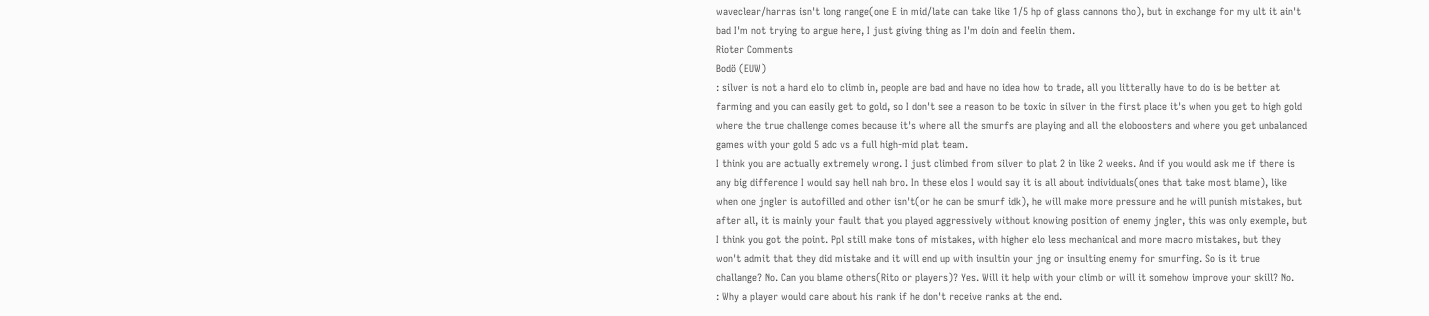waveclear/harras isn't long range(one E in mid/late can take like 1/5 hp of glass cannons tho), but in exchange for my ult it ain't bad I'm not trying to argue here, I just giving thing as I'm doin and feelin them.
Rioter Comments
Bodö (EUW)
: silver is not a hard elo to climb in, people are bad and have no idea how to trade, all you litterally have to do is be better at farming and you can easily get to gold, so I don't see a reason to be toxic in silver in the first place it's when you get to high gold where the true challenge comes because it's where all the smurfs are playing and all the eloboosters and where you get unbalanced games with your gold 5 adc vs a full high-mid plat team.
I think you are actually extremely wrong. I just climbed from silver to plat 2 in like 2 weeks. And if you would ask me if there is any big difference I would say hell nah bro. In these elos I would say it is all about individuals(ones that take most blame), like when one jngler is autofilled and other isn't(or he can be smurf idk), he will make more pressure and he will punish mistakes, but after all, it is mainly your fault that you played aggressively without knowing position of enemy jngler, this was only exemple, but I think you got the point. Ppl still make tons of mistakes, with higher elo less mechanical and more macro mistakes, but they won't admit that they did mistake and it will end up with insultin your jng or insulting enemy for smurfing. So is it true challange? No. Can you blame others(Rito or players)? Yes. Will it help with your climb or will it somehow improve your skill? No.
: Why a player would care about his rank if he don't receive ranks at the end.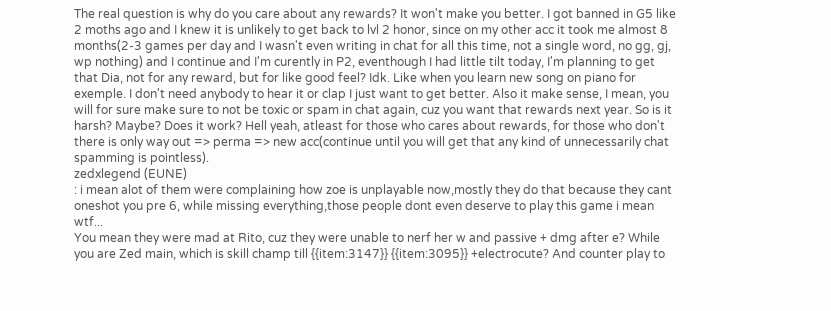The real question is why do you care about any rewards? It won't make you better. I got banned in G5 like 2 moths ago and I knew it is unlikely to get back to lvl 2 honor, since on my other acc it took me almost 8 months(2-3 games per day and I wasn't even writing in chat for all this time, not a single word, no gg, gj, wp nothing) and I continue and I'm curently in P2, eventhough I had little tilt today, I'm planning to get that Dia, not for any reward, but for like good feel? Idk. Like when you learn new song on piano for exemple. I don't need anybody to hear it or clap I just want to get better. Also it make sense, I mean, you will for sure make sure to not be toxic or spam in chat again, cuz you want that rewards next year. So is it harsh? Maybe? Does it work? Hell yeah, atleast for those who cares about rewards, for those who don't there is only way out => perma => new acc(continue until you will get that any kind of unnecessarily chat spamming is pointless).
zedxlegend (EUNE)
: i mean alot of them were complaining how zoe is unplayable now,mostly they do that because they cant oneshot you pre 6, while missing everything,those people dont even deserve to play this game i mean wtf...
You mean they were mad at Rito, cuz they were unable to nerf her w and passive + dmg after e? While you are Zed main, which is skill champ till {{item:3147}} {{item:3095}} +electrocute? And counter play to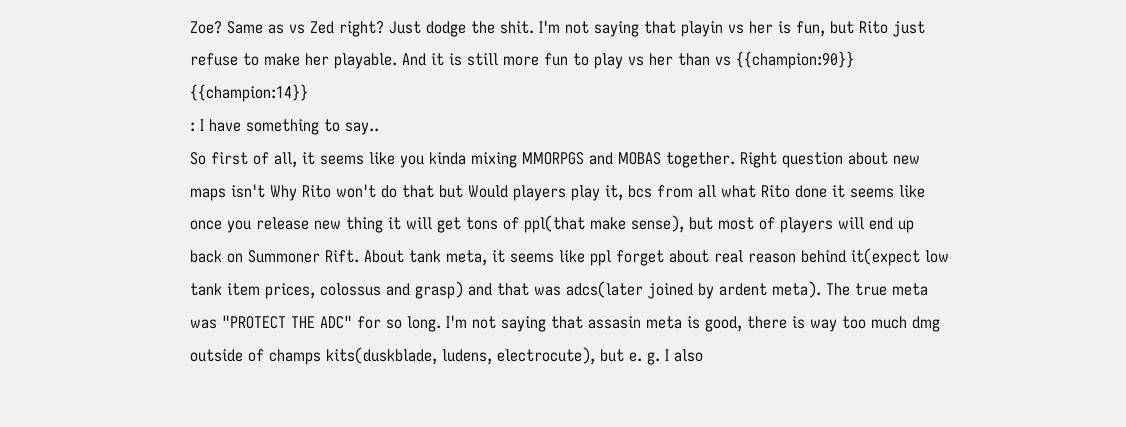Zoe? Same as vs Zed right? Just dodge the shit. I'm not saying that playin vs her is fun, but Rito just refuse to make her playable. And it is still more fun to play vs her than vs {{champion:90}} {{champion:14}}
: I have something to say..
So first of all, it seems like you kinda mixing MMORPGS and MOBAS together. Right question about new maps isn't Why Rito won't do that but Would players play it, bcs from all what Rito done it seems like once you release new thing it will get tons of ppl(that make sense), but most of players will end up back on Summoner Rift. About tank meta, it seems like ppl forget about real reason behind it(expect low tank item prices, colossus and grasp) and that was adcs(later joined by ardent meta). The true meta was "PROTECT THE ADC" for so long. I'm not saying that assasin meta is good, there is way too much dmg outside of champs kits(duskblade, ludens, electrocute), but e. g. I also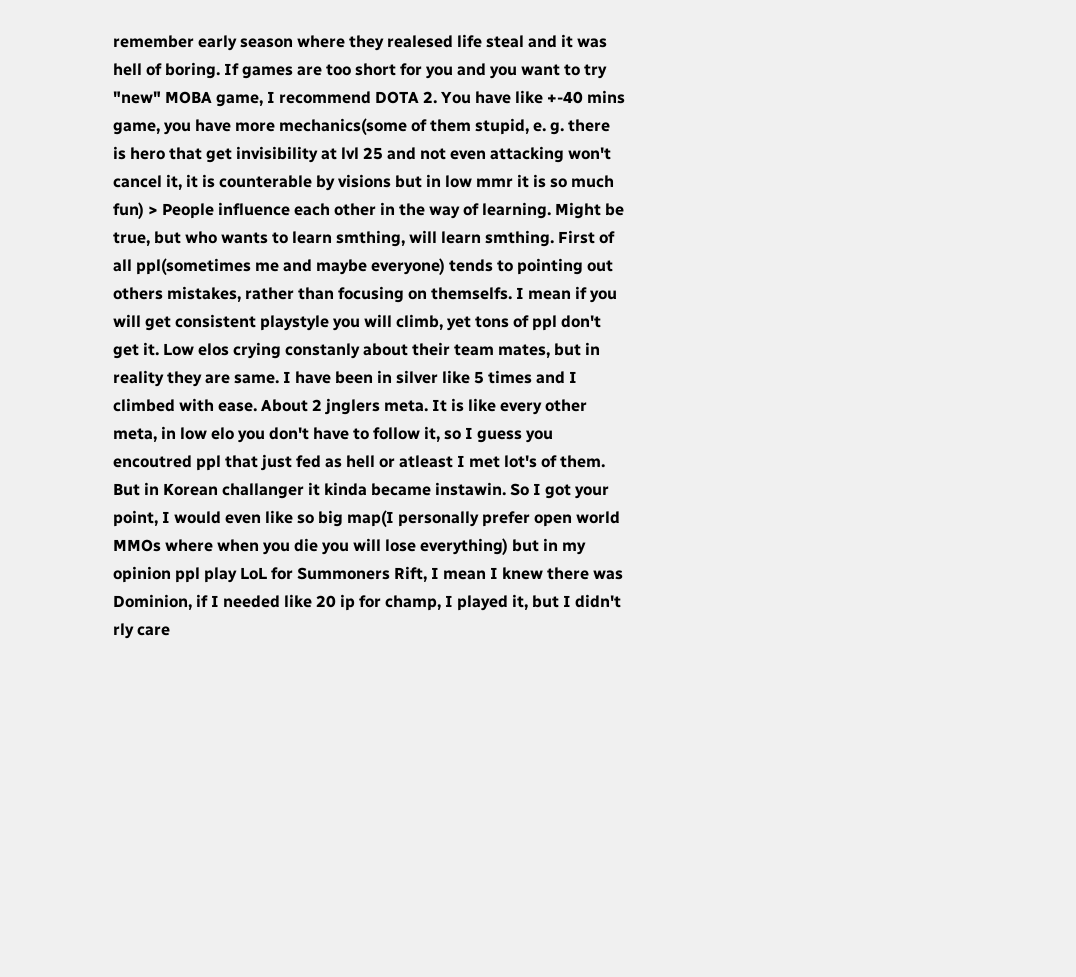remember early season where they realesed life steal and it was hell of boring. If games are too short for you and you want to try "new" MOBA game, I recommend DOTA 2. You have like +-40 mins game, you have more mechanics(some of them stupid, e. g. there is hero that get invisibility at lvl 25 and not even attacking won't cancel it, it is counterable by visions but in low mmr it is so much fun) > People influence each other in the way of learning. Might be true, but who wants to learn smthing, will learn smthing. First of all ppl(sometimes me and maybe everyone) tends to pointing out others mistakes, rather than focusing on themselfs. I mean if you will get consistent playstyle you will climb, yet tons of ppl don't get it. Low elos crying constanly about their team mates, but in reality they are same. I have been in silver like 5 times and I climbed with ease. About 2 jnglers meta. It is like every other meta, in low elo you don't have to follow it, so I guess you encoutred ppl that just fed as hell or atleast I met lot's of them. But in Korean challanger it kinda became instawin. So I got your point, I would even like so big map(I personally prefer open world MMOs where when you die you will lose everything) but in my opinion ppl play LoL for Summoners Rift, I mean I knew there was Dominion, if I needed like 20 ip for champ, I played it, but I didn't rly care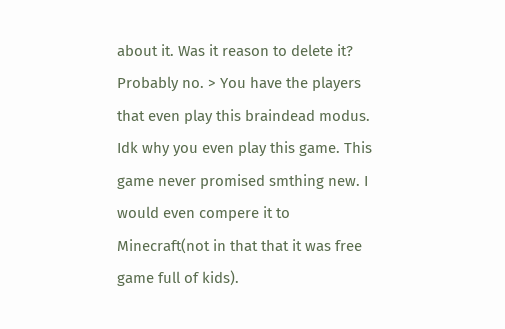about it. Was it reason to delete it? Probably no. > You have the players that even play this braindead modus. Idk why you even play this game. This game never promised smthing new. I would even compere it to Minecraft(not in that that it was free game full of kids).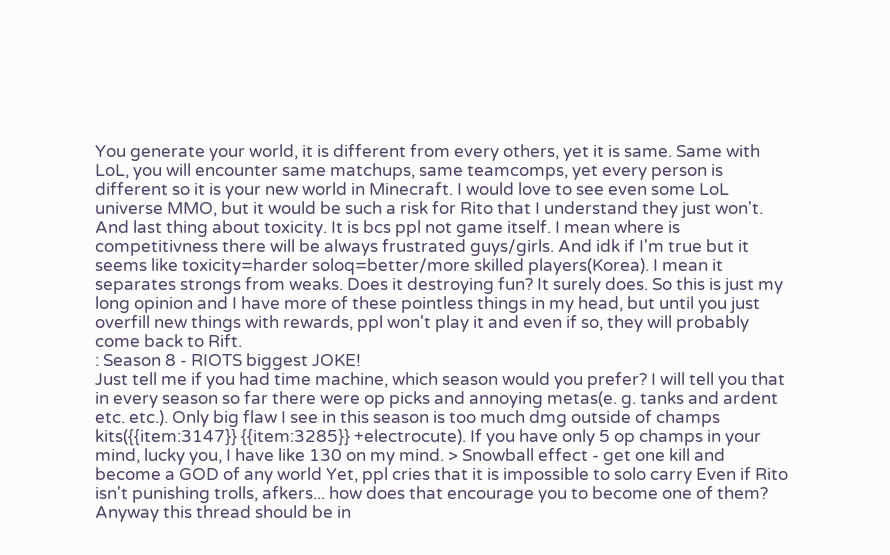You generate your world, it is different from every others, yet it is same. Same with LoL, you will encounter same matchups, same teamcomps, yet every person is different so it is your new world in Minecraft. I would love to see even some LoL universe MMO, but it would be such a risk for Rito that I understand they just won't. And last thing about toxicity. It is bcs ppl not game itself. I mean where is competitivness there will be always frustrated guys/girls. And idk if I'm true but it seems like toxicity=harder soloq=better/more skilled players(Korea). I mean it separates strongs from weaks. Does it destroying fun? It surely does. So this is just my long opinion and I have more of these pointless things in my head, but until you just overfill new things with rewards, ppl won't play it and even if so, they will probably come back to Rift.
: Season 8 - RIOTS biggest JOKE!
Just tell me if you had time machine, which season would you prefer? I will tell you that in every season so far there were op picks and annoying metas(e. g. tanks and ardent etc. etc.). Only big flaw I see in this season is too much dmg outside of champs kits({{item:3147}} {{item:3285}} +electrocute). If you have only 5 op champs in your mind, lucky you, I have like 130 on my mind. > Snowball effect - get one kill and become a GOD of any world Yet, ppl cries that it is impossible to solo carry Even if Rito isn't punishing trolls, afkers... how does that encourage you to become one of them? Anyway this thread should be in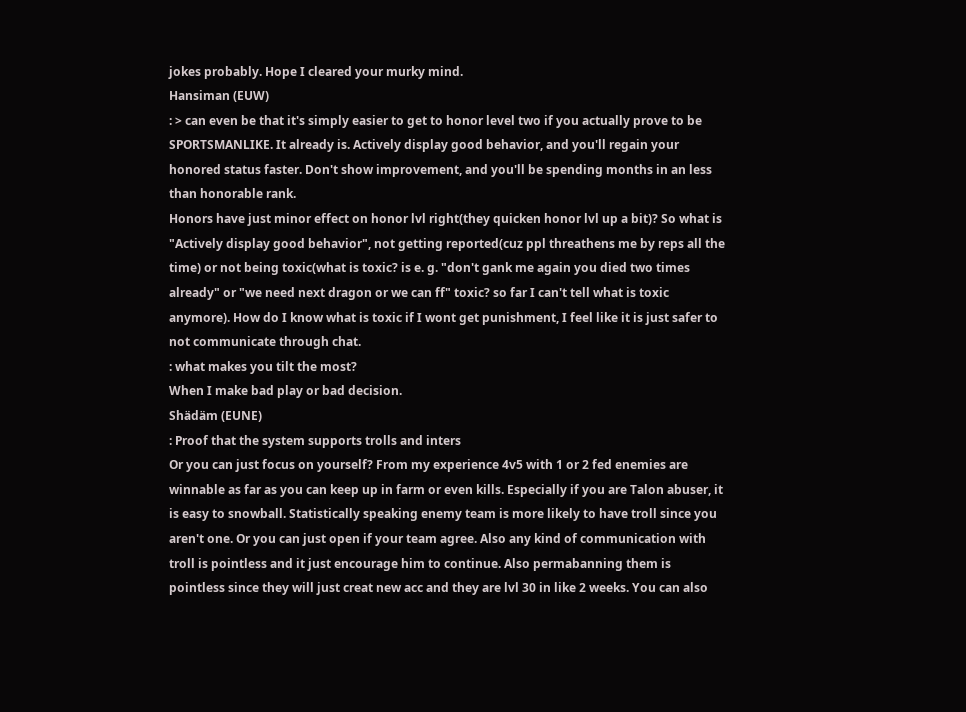jokes probably. Hope I cleared your murky mind.
Hansiman (EUW)
: > can even be that it's simply easier to get to honor level two if you actually prove to be SPORTSMANLIKE. It already is. Actively display good behavior, and you'll regain your honored status faster. Don't show improvement, and you'll be spending months in an less than honorable rank.
Honors have just minor effect on honor lvl right(they quicken honor lvl up a bit)? So what is "Actively display good behavior", not getting reported(cuz ppl threathens me by reps all the time) or not being toxic(what is toxic? is e. g. "don't gank me again you died two times already" or "we need next dragon or we can ff" toxic? so far I can't tell what is toxic anymore). How do I know what is toxic if I wont get punishment, I feel like it is just safer to not communicate through chat.
: what makes you tilt the most?
When I make bad play or bad decision.
Shädäm (EUNE)
: Proof that the system supports trolls and inters
Or you can just focus on yourself? From my experience 4v5 with 1 or 2 fed enemies are winnable as far as you can keep up in farm or even kills. Especially if you are Talon abuser, it is easy to snowball. Statistically speaking enemy team is more likely to have troll since you aren't one. Or you can just open if your team agree. Also any kind of communication with troll is pointless and it just encourage him to continue. Also permabanning them is pointless since they will just creat new acc and they are lvl 30 in like 2 weeks. You can also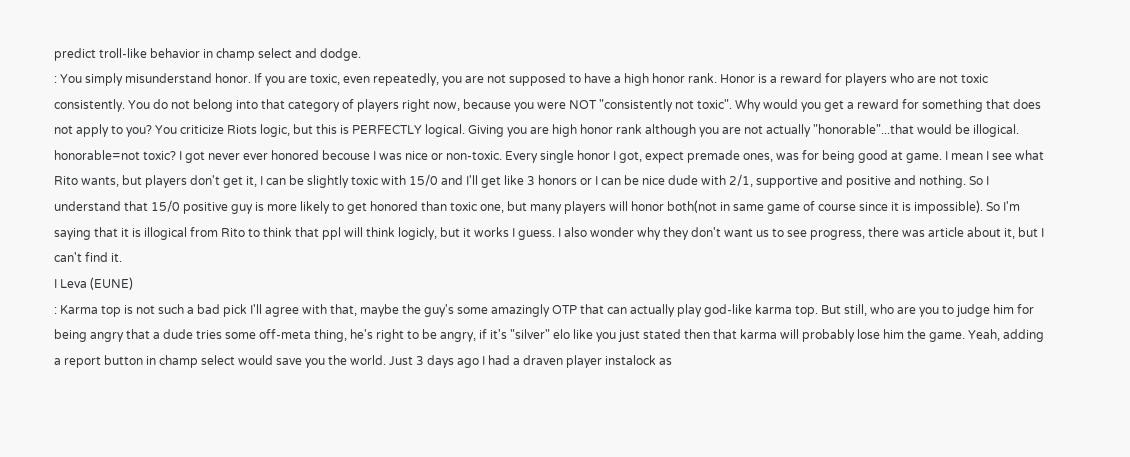predict troll-like behavior in champ select and dodge.
: You simply misunderstand honor. If you are toxic, even repeatedly, you are not supposed to have a high honor rank. Honor is a reward for players who are not toxic consistently. You do not belong into that category of players right now, because you were NOT "consistently not toxic". Why would you get a reward for something that does not apply to you? You criticize Riots logic, but this is PERFECTLY logical. Giving you are high honor rank although you are not actually "honorable"...that would be illogical.
honorable=not toxic? I got never ever honored becouse I was nice or non-toxic. Every single honor I got, expect premade ones, was for being good at game. I mean I see what Rito wants, but players don't get it, I can be slightly toxic with 15/0 and I'll get like 3 honors or I can be nice dude with 2/1, supportive and positive and nothing. So I understand that 15/0 positive guy is more likely to get honored than toxic one, but many players will honor both(not in same game of course since it is impossible). So I'm saying that it is illogical from Rito to think that ppl will think logicly, but it works I guess. I also wonder why they don't want us to see progress, there was article about it, but I can't find it.
I Leva (EUNE)
: Karma top is not such a bad pick I'll agree with that, maybe the guy's some amazingly OTP that can actually play god-like karma top. But still, who are you to judge him for being angry that a dude tries some off-meta thing, he's right to be angry, if it's "silver" elo like you just stated then that karma will probably lose him the game. Yeah, adding a report button in champ select would save you the world. Just 3 days ago I had a draven player instalock as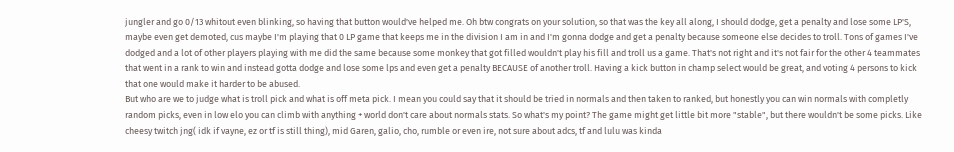jungler and go 0/13 whitout even blinking, so having that button would've helped me. Oh btw congrats on your solution, so that was the key all along, I should dodge, get a penalty and lose some LP'S, maybe even get demoted, cus maybe I'm playing that 0 LP game that keeps me in the division I am in and I'm gonna dodge and get a penalty because someone else decides to troll. Tons of games I've dodged and a lot of other players playing with me did the same because some monkey that got filled wouldn't play his fill and troll us a game. That's not right and it's not fair for the other 4 teammates that went in a rank to win and instead gotta dodge and lose some lps and even get a penalty BECAUSE of another troll. Having a kick button in champ select would be great, and voting 4 persons to kick that one would make it harder to be abused.
But who are we to judge what is troll pick and what is off meta pick. I mean you could say that it should be tried in normals and then taken to ranked, but honestly you can win normals with completly random picks, even in low elo you can climb with anything + world don't care about normals stats. So what's my point? The game might get little bit more "stable", but there wouldn't be some picks. Like cheesy twitch jng( idk if vayne, ez or tf is still thing), mid Garen, galio, cho, rumble or even ire, not sure about adcs, tf and lulu was kinda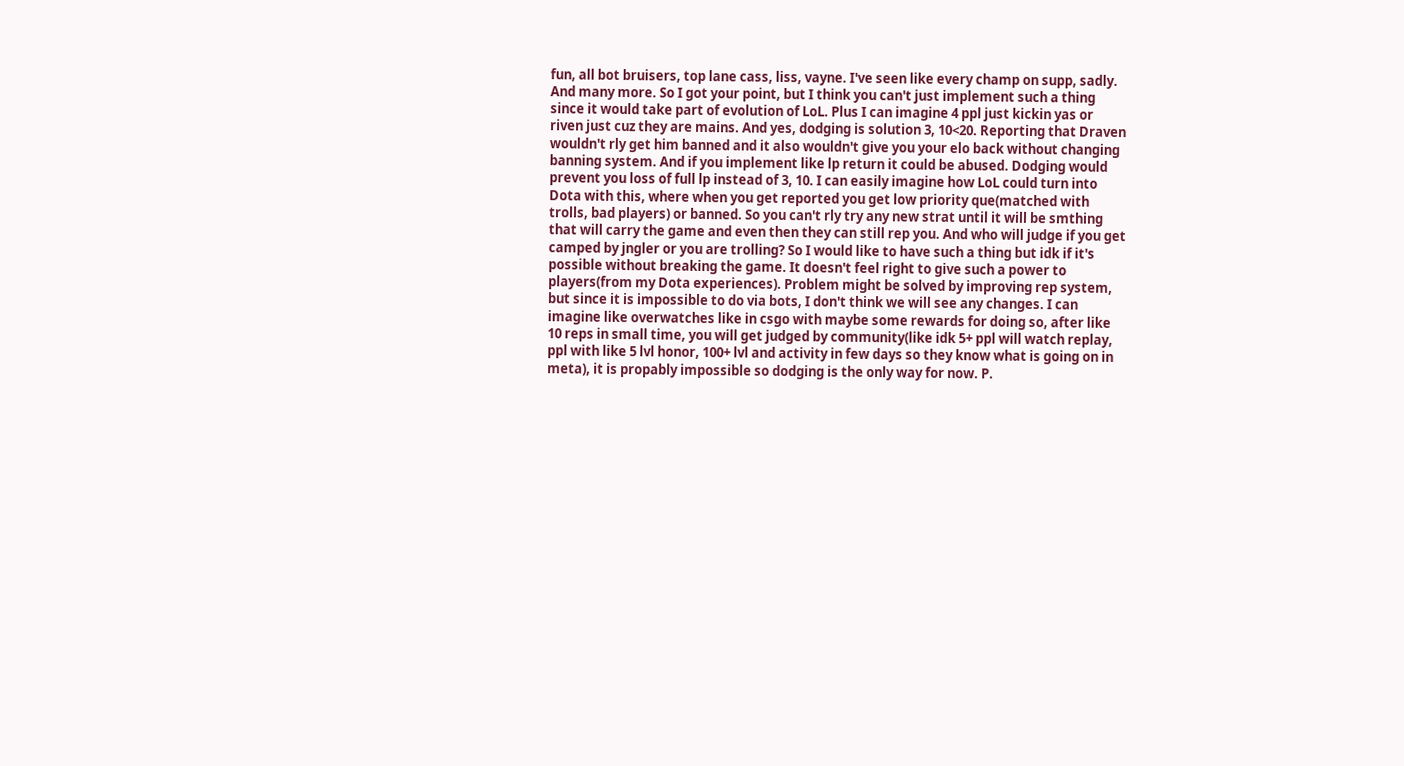fun, all bot bruisers, top lane cass, liss, vayne. I've seen like every champ on supp, sadly. And many more. So I got your point, but I think you can't just implement such a thing since it would take part of evolution of LoL. Plus I can imagine 4 ppl just kickin yas or riven just cuz they are mains. And yes, dodging is solution 3, 10<20. Reporting that Draven wouldn't rly get him banned and it also wouldn't give you your elo back without changing banning system. And if you implement like lp return it could be abused. Dodging would prevent you loss of full lp instead of 3, 10. I can easily imagine how LoL could turn into Dota with this, where when you get reported you get low priority que(matched with trolls, bad players) or banned. So you can't rly try any new strat until it will be smthing that will carry the game and even then they can still rep you. And who will judge if you get camped by jngler or you are trolling? So I would like to have such a thing but idk if it's possible without breaking the game. It doesn't feel right to give such a power to players(from my Dota experiences). Problem might be solved by improving rep system, but since it is impossible to do via bots, I don't think we will see any changes. I can imagine like overwatches like in csgo with maybe some rewards for doing so, after like 10 reps in small time, you will get judged by community(like idk 5+ ppl will watch replay, ppl with like 5 lvl honor, 100+ lvl and activity in few days so they know what is going on in meta), it is propably impossible so dodging is the only way for now. P.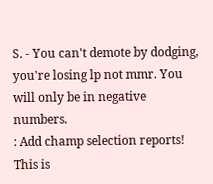S. - You can't demote by dodging, you're losing lp not mmr. You will only be in negative numbers.
: Add champ selection reports!
This is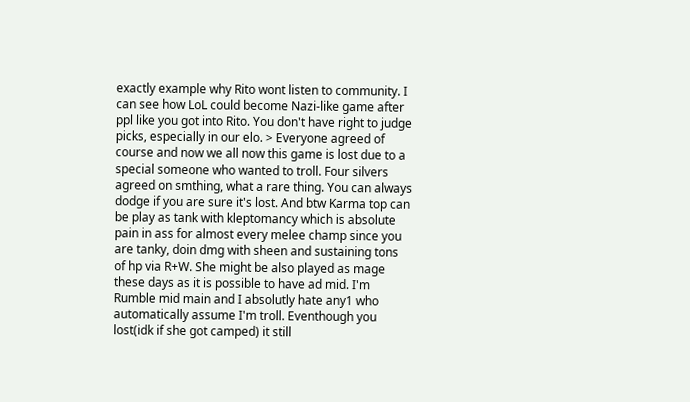exactly example why Rito wont listen to community. I can see how LoL could become Nazi-like game after ppl like you got into Rito. You don't have right to judge picks, especially in our elo. > Everyone agreed of course and now we all now this game is lost due to a special someone who wanted to troll. Four silvers agreed on smthing, what a rare thing. You can always dodge if you are sure it's lost. And btw Karma top can be play as tank with kleptomancy which is absolute pain in ass for almost every melee champ since you are tanky, doin dmg with sheen and sustaining tons of hp via R+W. She might be also played as mage these days as it is possible to have ad mid. I'm Rumble mid main and I absolutly hate any1 who automatically assume I'm troll. Eventhough you lost(idk if she got camped) it still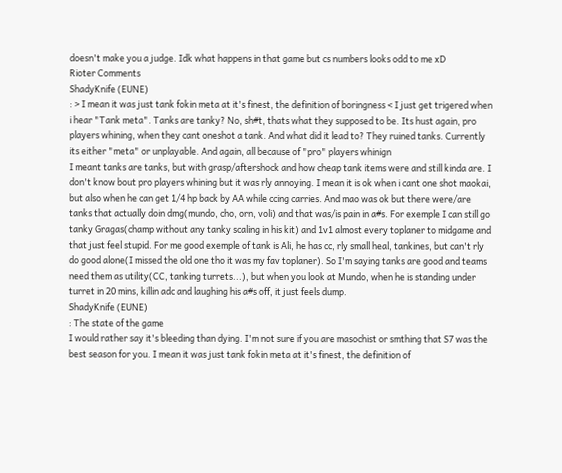doesn't make you a judge. Idk what happens in that game but cs numbers looks odd to me xD
Rioter Comments
ShadyKnife (EUNE)
: > I mean it was just tank fokin meta at it's finest, the definition of boringness < I just get trigered when i hear "Tank meta". Tanks are tanky? No, sh#t, thats what they supposed to be. Its hust again, pro players whining, when they cant oneshot a tank. And what did it lead to? They ruined tanks. Currently its either "meta" or unplayable. And again, all because of "pro" players whinign
I meant tanks are tanks, but with grasp/aftershock and how cheap tank items were and still kinda are. I don't know bout pro players whining but it was rly annoying. I mean it is ok when i cant one shot maokai, but also when he can get 1/4 hp back by AA while ccing carries. And mao was ok but there were/are tanks that actually doin dmg(mundo, cho, orn, voli) and that was/is pain in a#s. For exemple I can still go tanky Gragas(champ without any tanky scaling in his kit) and 1v1 almost every toplaner to midgame and that just feel stupid. For me good exemple of tank is Ali, he has cc, rly small heal, tankines, but can't rly do good alone(I missed the old one tho it was my fav toplaner). So I'm saying tanks are good and teams need them as utility(CC, tanking turrets...), but when you look at Mundo, when he is standing under turret in 20 mins, killin adc and laughing his a#s off, it just feels dump.
ShadyKnife (EUNE)
: The state of the game
I would rather say it's bleeding than dying. I'm not sure if you are masochist or smthing that S7 was the best season for you. I mean it was just tank fokin meta at it's finest, the definition of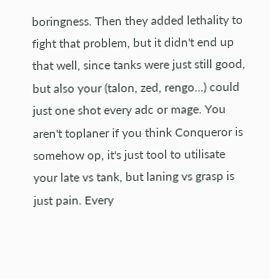boringness. Then they added lethality to fight that problem, but it didn't end up that well, since tanks were just still good, but also your (talon, zed, rengo...) could just one shot every adc or mage. You aren't toplaner if you think Conqueror is somehow op, it's just tool to utilisate your late vs tank, but laning vs grasp is just pain. Every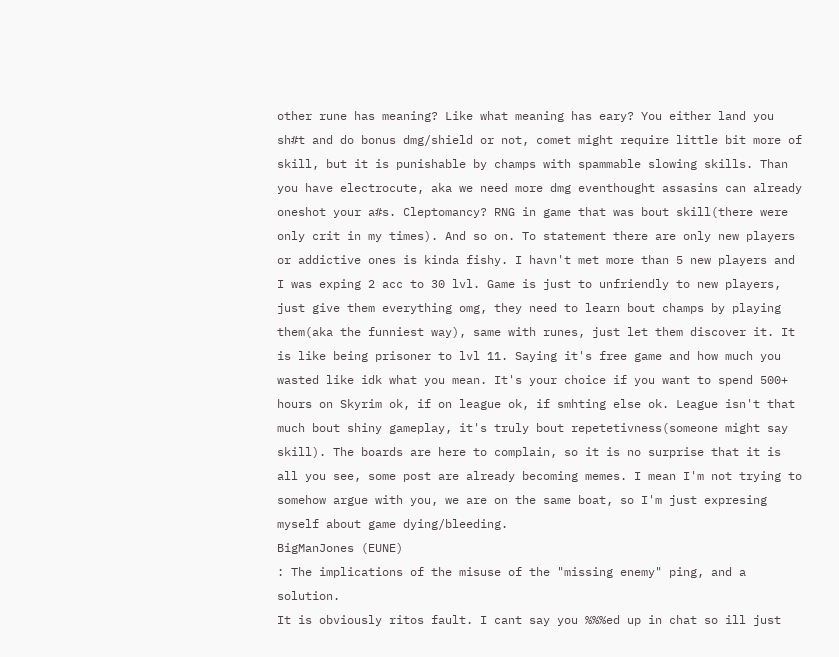other rune has meaning? Like what meaning has eary? You either land you sh#t and do bonus dmg/shield or not, comet might require little bit more of skill, but it is punishable by champs with spammable slowing skills. Than you have electrocute, aka we need more dmg eventhought assasins can already oneshot your a#s. Cleptomancy? RNG in game that was bout skill(there were only crit in my times). And so on. To statement there are only new players or addictive ones is kinda fishy. I havn't met more than 5 new players and I was exping 2 acc to 30 lvl. Game is just to unfriendly to new players, just give them everything omg, they need to learn bout champs by playing them(aka the funniest way), same with runes, just let them discover it. It is like being prisoner to lvl 11. Saying it's free game and how much you wasted like idk what you mean. It's your choice if you want to spend 500+ hours on Skyrim ok, if on league ok, if smhting else ok. League isn't that much bout shiny gameplay, it's truly bout repetetivness(someone might say skill). The boards are here to complain, so it is no surprise that it is all you see, some post are already becoming memes. I mean I'm not trying to somehow argue with you, we are on the same boat, so I'm just expresing myself about game dying/bleeding.
BigManJones (EUNE)
: The implications of the misuse of the "missing enemy" ping, and a solution.
It is obviously ritos fault. I cant say you %%%ed up in chat so ill just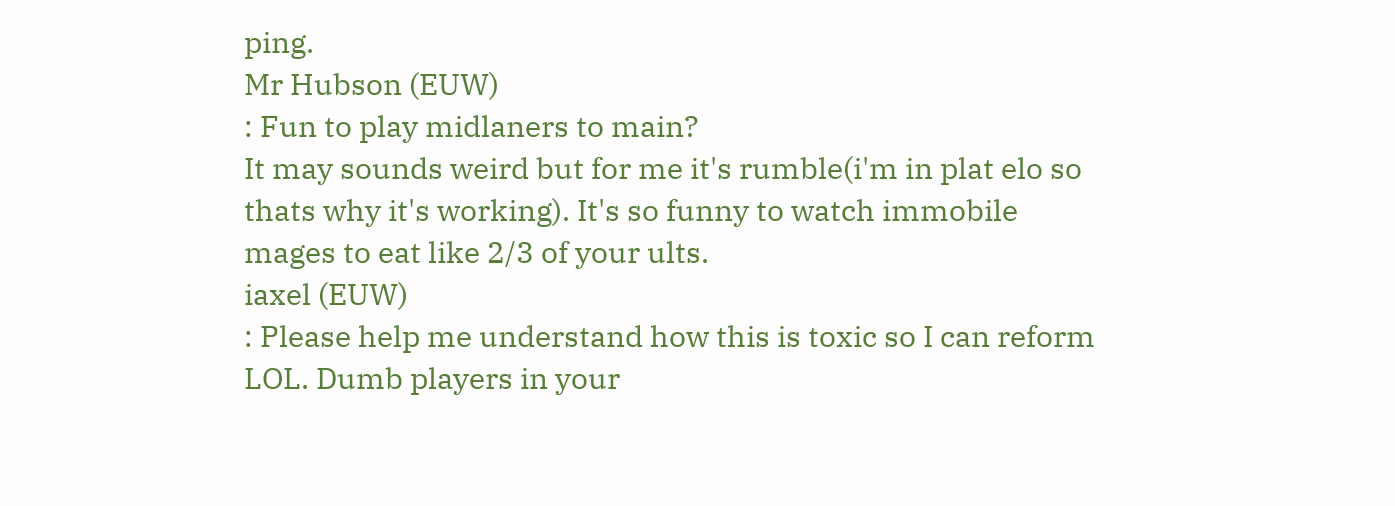ping.
Mr Hubson (EUW)
: Fun to play midlaners to main?
It may sounds weird but for me it's rumble(i'm in plat elo so thats why it's working). It's so funny to watch immobile mages to eat like 2/3 of your ults.
iaxel (EUW)
: Please help me understand how this is toxic so I can reform
LOL. Dumb players in your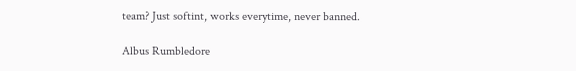team? Just softint, works everytime, never banned.

Albus Rumbledore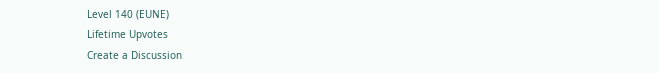Level 140 (EUNE)
Lifetime Upvotes
Create a Discussion